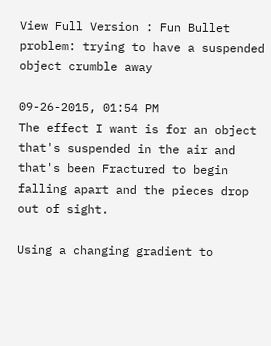View Full Version : Fun Bullet problem: trying to have a suspended object crumble away

09-26-2015, 01:54 PM
The effect I want is for an object that's suspended in the air and that's been Fractured to begin falling apart and the pieces drop out of sight.

Using a changing gradient to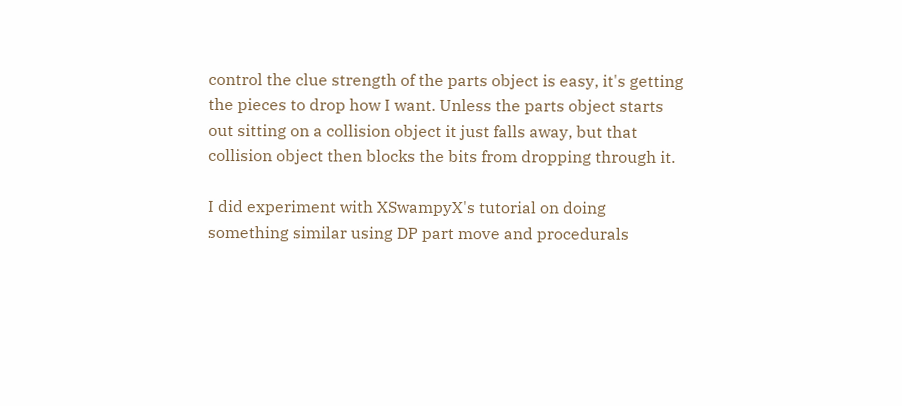control the clue strength of the parts object is easy, it's getting the pieces to drop how I want. Unless the parts object starts out sitting on a collision object it just falls away, but that collision object then blocks the bits from dropping through it.

I did experiment with XSwampyX's tutorial on doing something similar using DP part move and procedurals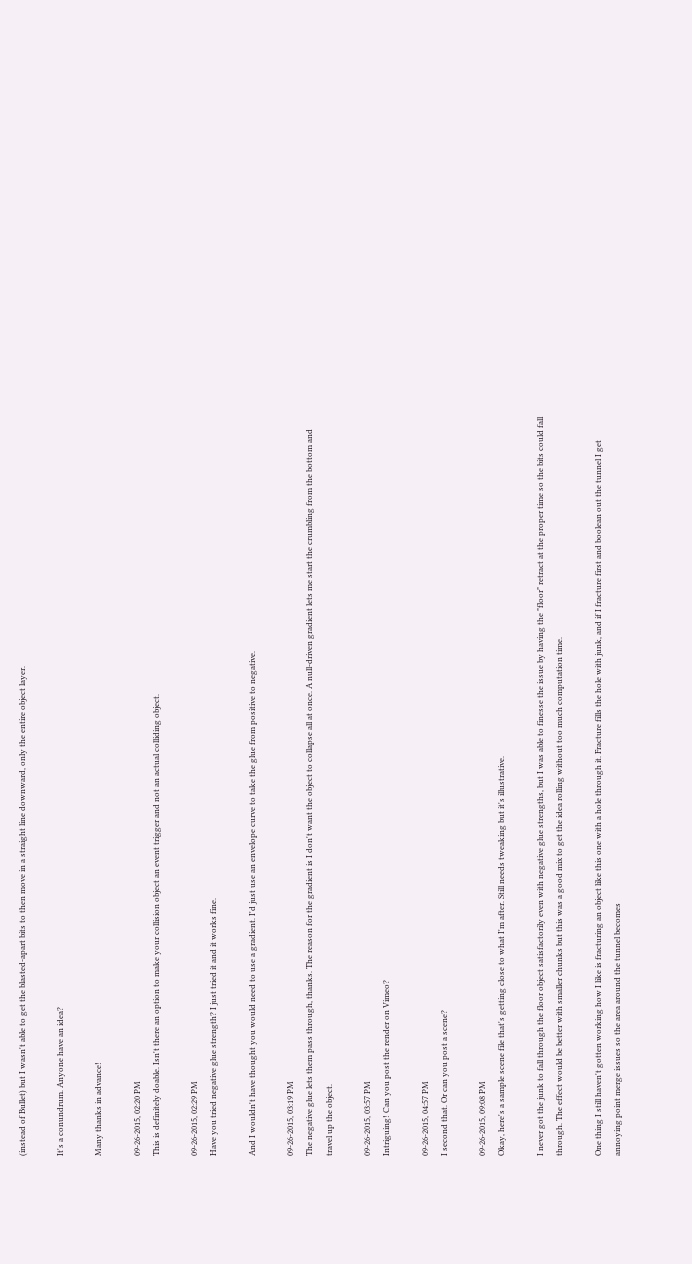(instead of Bullet) but I wasn't able to get the blasted-apart bits to then move in a straight line downward, only the entire object layer.

It's a conundrum. Anyone have an idea?

Many thanks in advance!

09-26-2015, 02:20 PM
This is definitely doable. Isn't there an option to make your collision object an event trigger and not an actual colliding object.

09-26-2015, 02:29 PM
Have you tried negative glue strength? I just tried it and it works fine.

And I wouldn't have thought you would need to use a gradient. I'd just use an envelope curve to take the glue from positive to negative.

09-26-2015, 03:19 PM
The negative glue lets them pass through, thanks. The reason for the gradient is I don't want the object to collapse all at once. A null-driven gradient lets me start the crumbling from the bottom and travel up the object.

09-26-2015, 03:57 PM
Intriguing! Can you post the render on Vimeo?

09-26-2015, 04:57 PM
I second that. Or can you post a scene?

09-26-2015, 09:08 PM
Okay, here's a sample scene file that's getting close to what I'm after. Still needs tweaking but it's illustrative.

I never got the junk to fall through the floor object satisfactorily even with negative glue strengths, but I was able to finesse the issue by having the "floor" retract at the proper time so the bits could fall through. The effect would be better with smaller chunks but this was a good mix to get the idea rolling without too much computation time.

One thing I still haven't gotten working how I like is fracturing an object like this one with a hole through it. Fracture fills the hole with junk, and if I fracture first and boolean out the tunnel I get annoying point merge issues so the area around the tunnel becomes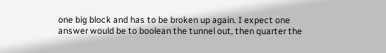one big block and has to be broken up again. I expect one answer would be to boolean the tunnel out, then quarter the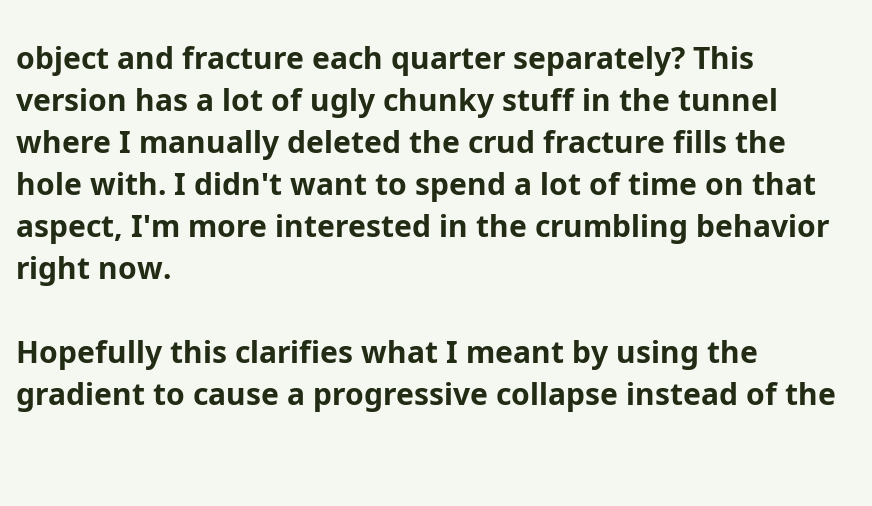object and fracture each quarter separately? This version has a lot of ugly chunky stuff in the tunnel where I manually deleted the crud fracture fills the hole with. I didn't want to spend a lot of time on that aspect, I'm more interested in the crumbling behavior right now.

Hopefully this clarifies what I meant by using the gradient to cause a progressive collapse instead of the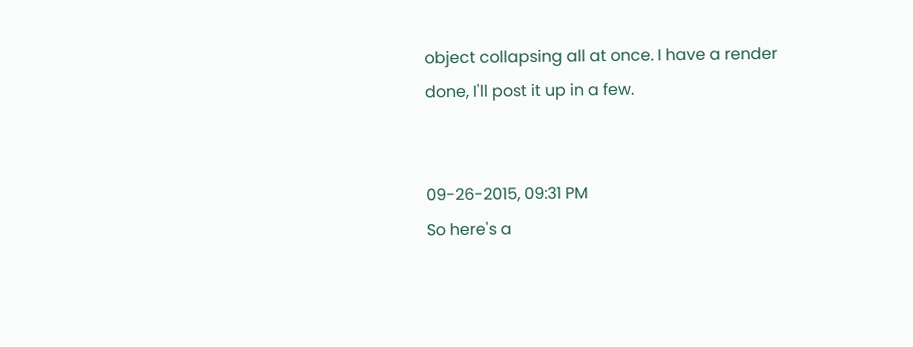object collapsing all at once. I have a render done, I'll post it up in a few.


09-26-2015, 09:31 PM
So here's a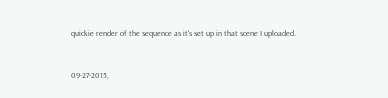quickie render of the sequence as it's set up in that scene I uploaded.


09-27-2015,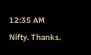12:35 AM
Nifty. Thanks.